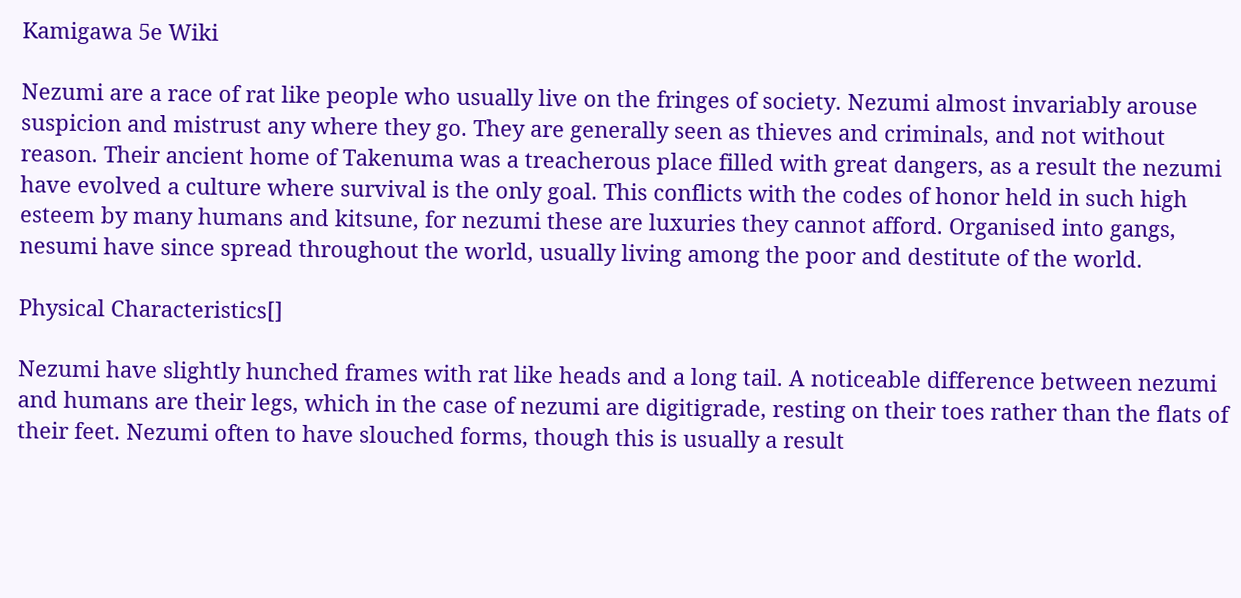Kamigawa 5e Wiki

Nezumi are a race of rat like people who usually live on the fringes of society. Nezumi almost invariably arouse suspicion and mistrust any where they go. They are generally seen as thieves and criminals, and not without reason. Their ancient home of Takenuma was a treacherous place filled with great dangers, as a result the nezumi have evolved a culture where survival is the only goal. This conflicts with the codes of honor held in such high esteem by many humans and kitsune, for nezumi these are luxuries they cannot afford. Organised into gangs, nesumi have since spread throughout the world, usually living among the poor and destitute of the world.

Physical Characteristics[]

Nezumi have slightly hunched frames with rat like heads and a long tail. A noticeable difference between nezumi and humans are their legs, which in the case of nezumi are digitigrade, resting on their toes rather than the flats of their feet. Nezumi often to have slouched forms, though this is usually a result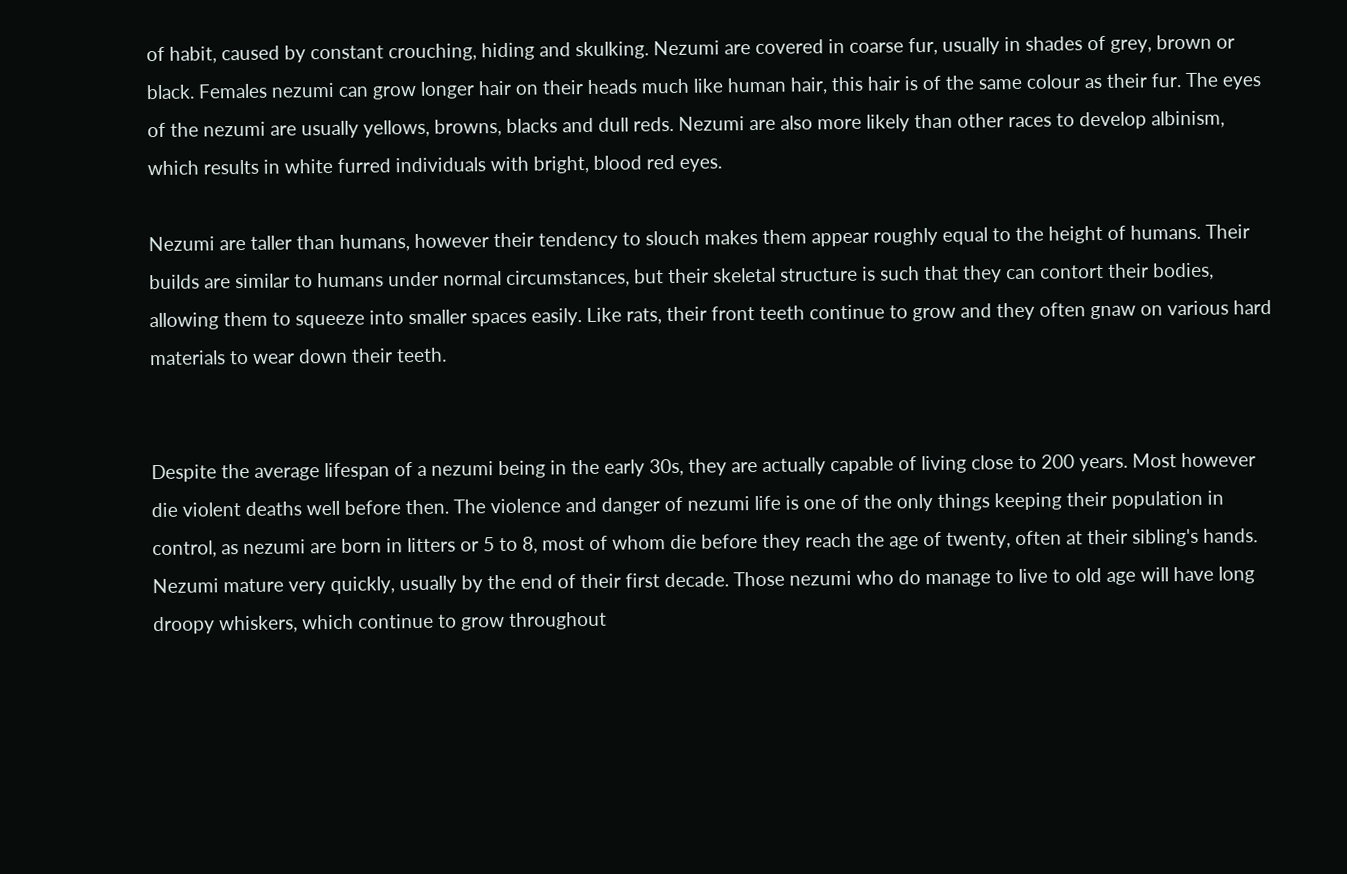of habit, caused by constant crouching, hiding and skulking. Nezumi are covered in coarse fur, usually in shades of grey, brown or black. Females nezumi can grow longer hair on their heads much like human hair, this hair is of the same colour as their fur. The eyes of the nezumi are usually yellows, browns, blacks and dull reds. Nezumi are also more likely than other races to develop albinism, which results in white furred individuals with bright, blood red eyes.

Nezumi are taller than humans, however their tendency to slouch makes them appear roughly equal to the height of humans. Their builds are similar to humans under normal circumstances, but their skeletal structure is such that they can contort their bodies, allowing them to squeeze into smaller spaces easily. Like rats, their front teeth continue to grow and they often gnaw on various hard materials to wear down their teeth.


Despite the average lifespan of a nezumi being in the early 30s, they are actually capable of living close to 200 years. Most however die violent deaths well before then. The violence and danger of nezumi life is one of the only things keeping their population in control, as nezumi are born in litters or 5 to 8, most of whom die before they reach the age of twenty, often at their sibling's hands. Nezumi mature very quickly, usually by the end of their first decade. Those nezumi who do manage to live to old age will have long droopy whiskers, which continue to grow throughout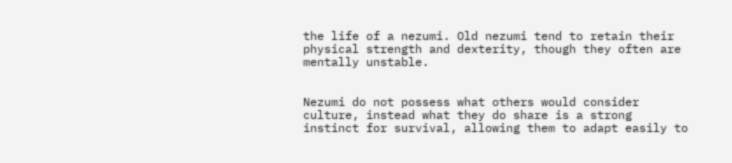the life of a nezumi. Old nezumi tend to retain their physical strength and dexterity, though they often are mentally unstable.


Nezumi do not possess what others would consider culture, instead what they do share is a strong instinct for survival, allowing them to adapt easily to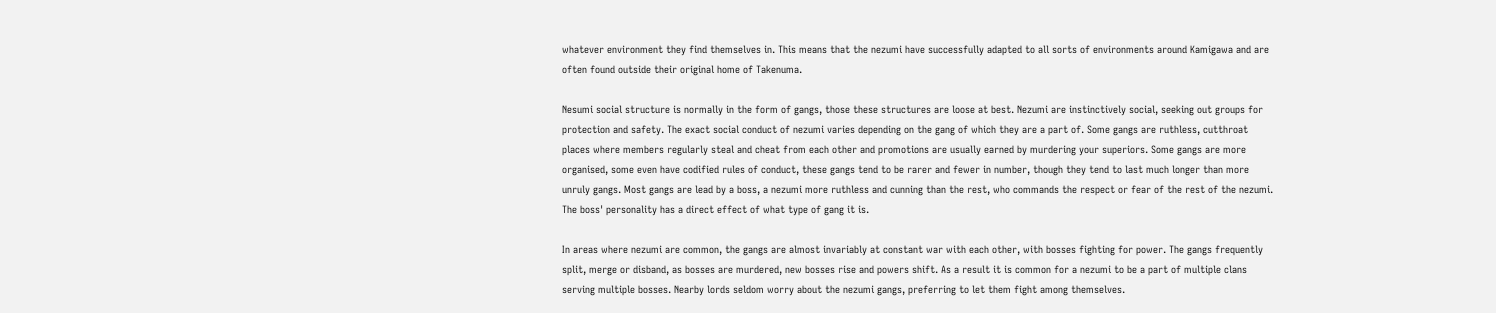whatever environment they find themselves in. This means that the nezumi have successfully adapted to all sorts of environments around Kamigawa and are often found outside their original home of Takenuma.

Nesumi social structure is normally in the form of gangs, those these structures are loose at best. Nezumi are instinctively social, seeking out groups for protection and safety. The exact social conduct of nezumi varies depending on the gang of which they are a part of. Some gangs are ruthless, cutthroat places where members regularly steal and cheat from each other and promotions are usually earned by murdering your superiors. Some gangs are more organised, some even have codified rules of conduct, these gangs tend to be rarer and fewer in number, though they tend to last much longer than more unruly gangs. Most gangs are lead by a boss, a nezumi more ruthless and cunning than the rest, who commands the respect or fear of the rest of the nezumi. The boss' personality has a direct effect of what type of gang it is.

In areas where nezumi are common, the gangs are almost invariably at constant war with each other, with bosses fighting for power. The gangs frequently split, merge or disband, as bosses are murdered, new bosses rise and powers shift. As a result it is common for a nezumi to be a part of multiple clans serving multiple bosses. Nearby lords seldom worry about the nezumi gangs, preferring to let them fight among themselves.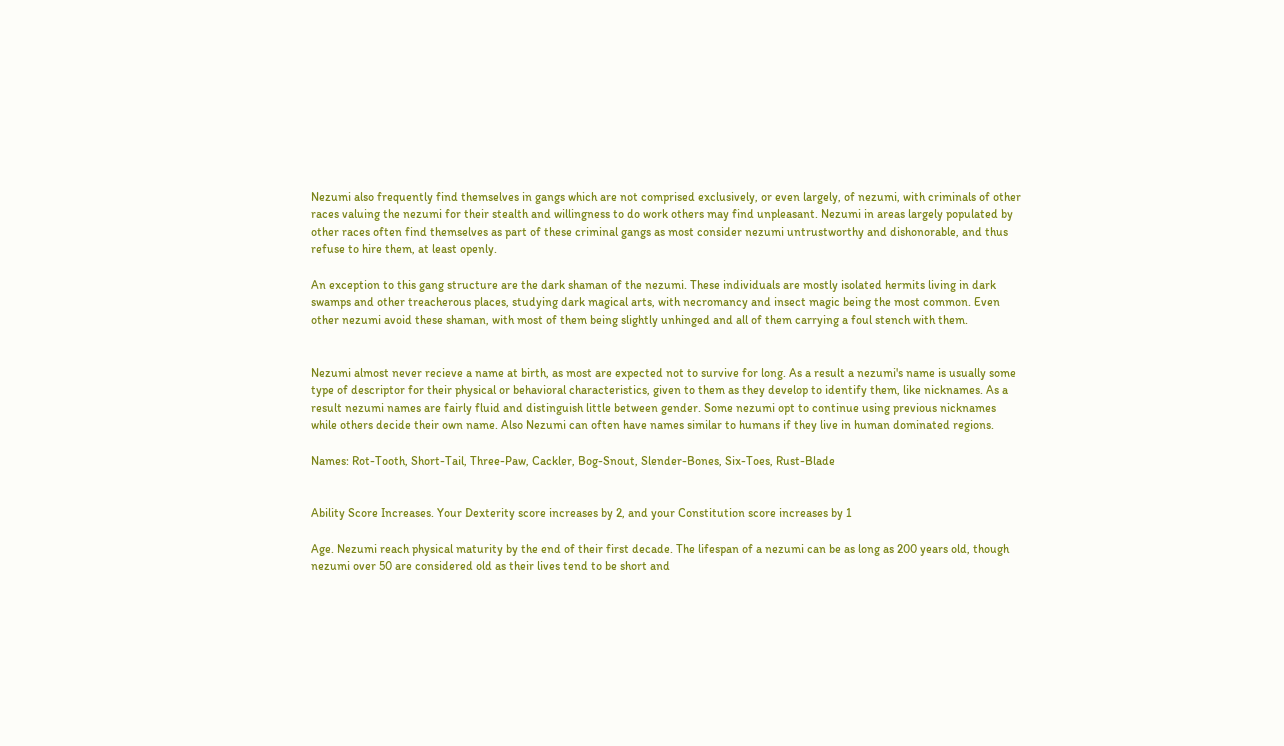Nezumi also frequently find themselves in gangs which are not comprised exclusively, or even largely, of nezumi, with criminals of other races valuing the nezumi for their stealth and willingness to do work others may find unpleasant. Nezumi in areas largely populated by other races often find themselves as part of these criminal gangs as most consider nezumi untrustworthy and dishonorable, and thus refuse to hire them, at least openly.

An exception to this gang structure are the dark shaman of the nezumi. These individuals are mostly isolated hermits living in dark swamps and other treacherous places, studying dark magical arts, with necromancy and insect magic being the most common. Even other nezumi avoid these shaman, with most of them being slightly unhinged and all of them carrying a foul stench with them.


Nezumi almost never recieve a name at birth, as most are expected not to survive for long. As a result a nezumi's name is usually some type of descriptor for their physical or behavioral characteristics, given to them as they develop to identify them, like nicknames. As a result nezumi names are fairly fluid and distinguish little between gender. Some nezumi opt to continue using previous nicknames while others decide their own name. Also Nezumi can often have names similar to humans if they live in human dominated regions.

Names: Rot-Tooth, Short-Tail, Three-Paw, Cackler, Bog-Snout, Slender-Bones, Six-Toes, Rust-Blade


Ability Score Increases. Your Dexterity score increases by 2, and your Constitution score increases by 1

Age. Nezumi reach physical maturity by the end of their first decade. The lifespan of a nezumi can be as long as 200 years old, though nezumi over 50 are considered old as their lives tend to be short and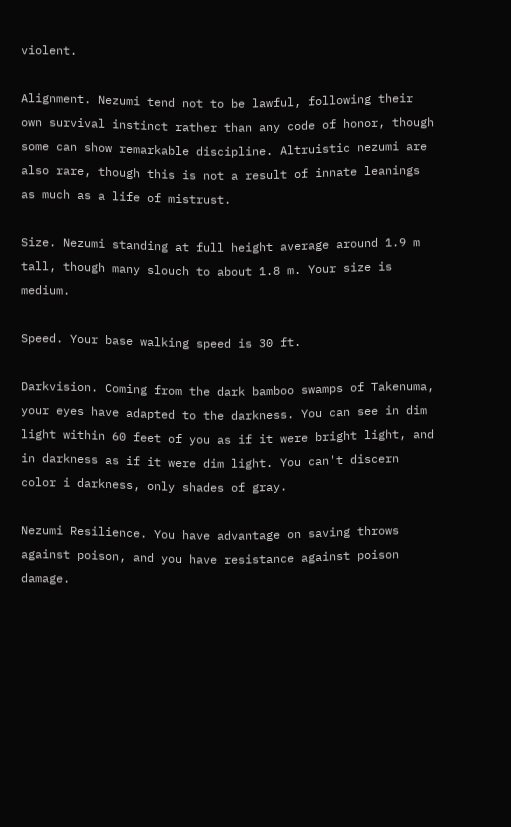violent.

Alignment. Nezumi tend not to be lawful, following their own survival instinct rather than any code of honor, though some can show remarkable discipline. Altruistic nezumi are also rare, though this is not a result of innate leanings as much as a life of mistrust.

Size. Nezumi standing at full height average around 1.9 m tall, though many slouch to about 1.8 m. Your size is medium.

Speed. Your base walking speed is 30 ft.

Darkvision. Coming from the dark bamboo swamps of Takenuma, your eyes have adapted to the darkness. You can see in dim light within 60 feet of you as if it were bright light, and in darkness as if it were dim light. You can't discern color i darkness, only shades of gray.

Nezumi Resilience. You have advantage on saving throws against poison, and you have resistance against poison damage.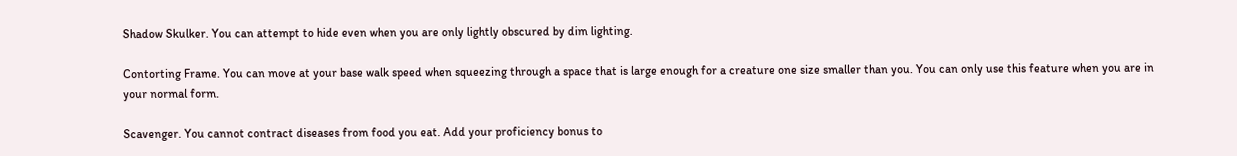Shadow Skulker. You can attempt to hide even when you are only lightly obscured by dim lighting.

Contorting Frame. You can move at your base walk speed when squeezing through a space that is large enough for a creature one size smaller than you. You can only use this feature when you are in your normal form.

Scavenger. You cannot contract diseases from food you eat. Add your proficiency bonus to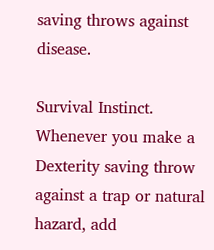saving throws against disease.

Survival Instinct. Whenever you make a Dexterity saving throw against a trap or natural hazard, add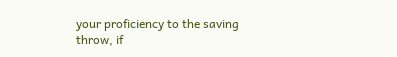your proficiency to the saving throw, if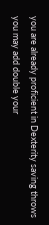you are already proficient in Dexterity saving throws you may add double your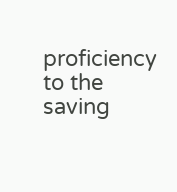proficiency to the saving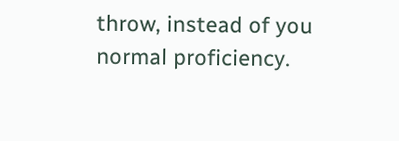throw, instead of you normal proficiency.